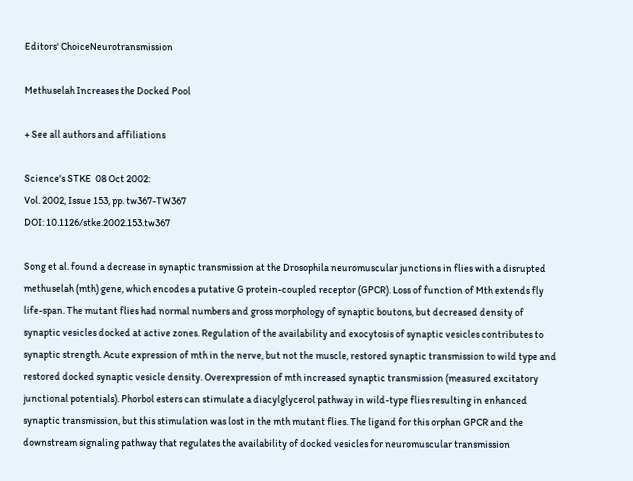Editors' ChoiceNeurotransmission

Methuselah Increases the Docked Pool

+ See all authors and affiliations

Science's STKE  08 Oct 2002:
Vol. 2002, Issue 153, pp. tw367-TW367
DOI: 10.1126/stke.2002.153.tw367

Song et al. found a decrease in synaptic transmission at the Drosophila neuromuscular junctions in flies with a disrupted methuselah (mth) gene, which encodes a putative G protein-coupled receptor (GPCR). Loss of function of Mth extends fly life-span. The mutant flies had normal numbers and gross morphology of synaptic boutons, but decreased density of synaptic vesicles docked at active zones. Regulation of the availability and exocytosis of synaptic vesicles contributes to synaptic strength. Acute expression of mth in the nerve, but not the muscle, restored synaptic transmission to wild type and restored docked synaptic vesicle density. Overexpression of mth increased synaptic transmission (measured excitatory junctional potentials). Phorbol esters can stimulate a diacylglycerol pathway in wild-type flies resulting in enhanced synaptic transmission, but this stimulation was lost in the mth mutant flies. The ligand for this orphan GPCR and the downstream signaling pathway that regulates the availability of docked vesicles for neuromuscular transmission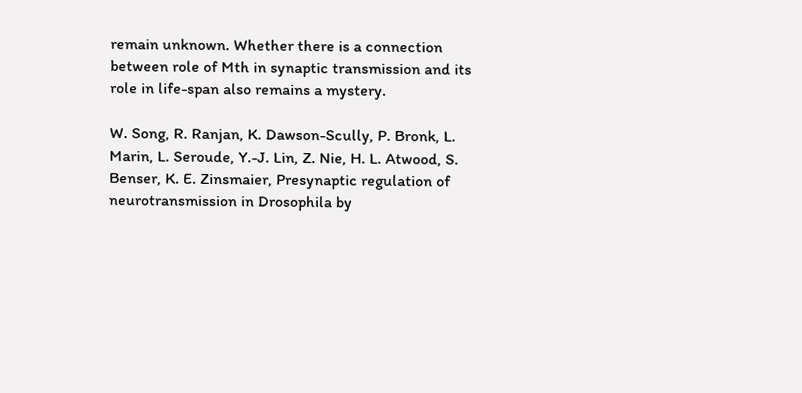remain unknown. Whether there is a connection between role of Mth in synaptic transmission and its role in life-span also remains a mystery.

W. Song, R. Ranjan, K. Dawson-Scully, P. Bronk, L. Marin, L. Seroude, Y.-J. Lin, Z. Nie, H. L. Atwood, S. Benser, K. E. Zinsmaier, Presynaptic regulation of neurotransmission in Drosophila by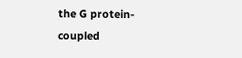the G protein-coupled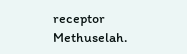receptor Methuselah.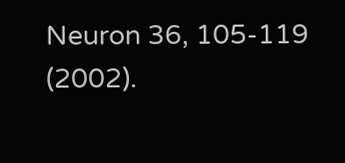Neuron 36, 105-119 (2002).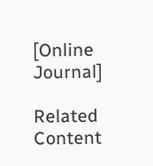[Online Journal]

Related Content